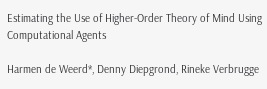Estimating the Use of Higher-Order Theory of Mind Using Computational Agents

Harmen de Weerd*, Denny Diepgrond, Rineke Verbrugge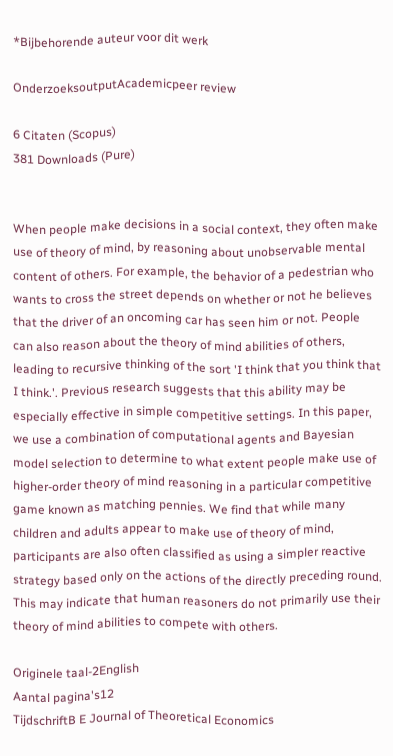*Bijbehorende auteur voor dit werk

OnderzoeksoutputAcademicpeer review

6 Citaten (Scopus)
381 Downloads (Pure)


When people make decisions in a social context, they often make use of theory of mind, by reasoning about unobservable mental content of others. For example, the behavior of a pedestrian who wants to cross the street depends on whether or not he believes that the driver of an oncoming car has seen him or not. People can also reason about the theory of mind abilities of others, leading to recursive thinking of the sort 'I think that you think that I think.'. Previous research suggests that this ability may be especially effective in simple competitive settings. In this paper, we use a combination of computational agents and Bayesian model selection to determine to what extent people make use of higher-order theory of mind reasoning in a particular competitive game known as matching pennies. We find that while many children and adults appear to make use of theory of mind, participants are also often classified as using a simpler reactive strategy based only on the actions of the directly preceding round. This may indicate that human reasoners do not primarily use their theory of mind abilities to compete with others.

Originele taal-2English
Aantal pagina's12
TijdschriftB E Journal of Theoretical Economics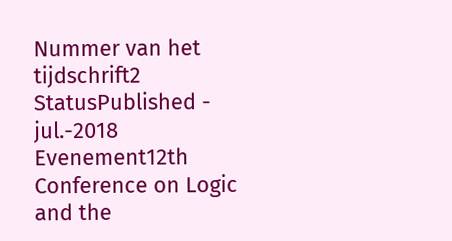Nummer van het tijdschrift2
StatusPublished - jul.-2018
Evenement12th Conference on Logic and the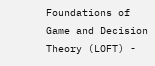Foundations of Game and Decision Theory (LOFT) -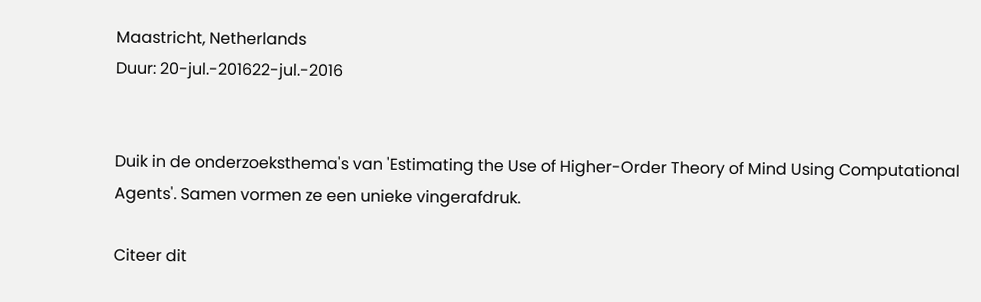Maastricht, Netherlands
Duur: 20-jul.-201622-jul.-2016


Duik in de onderzoeksthema's van 'Estimating the Use of Higher-Order Theory of Mind Using Computational Agents'. Samen vormen ze een unieke vingerafdruk.

Citeer dit